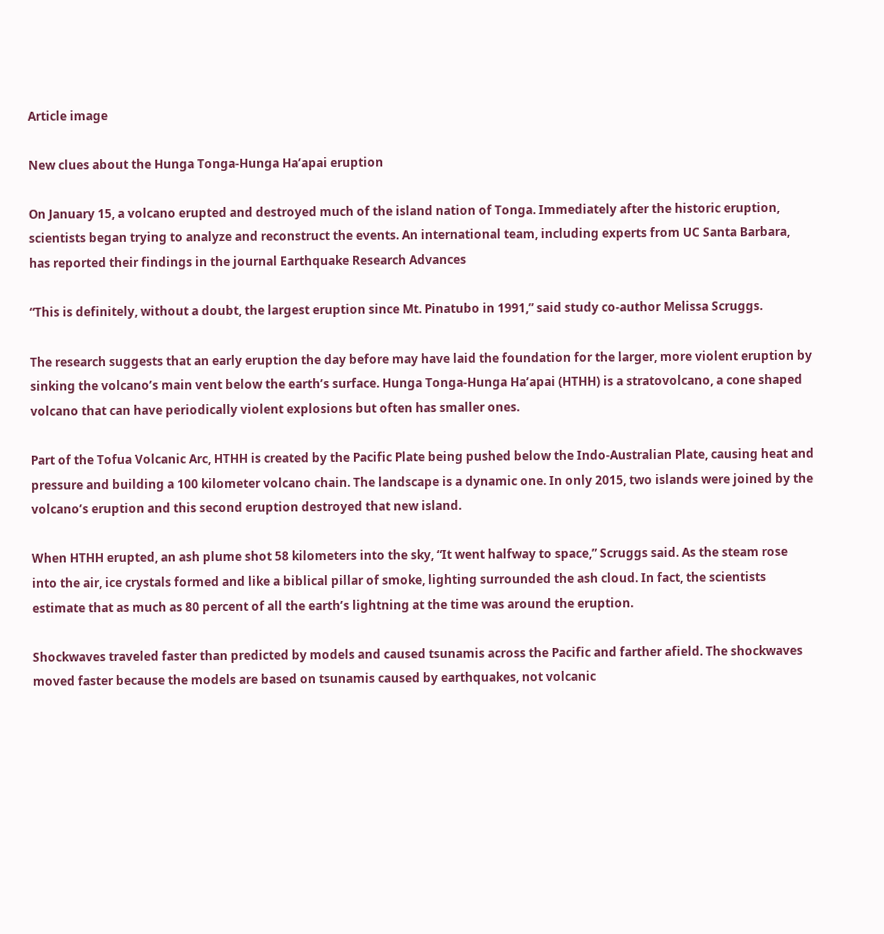Article image

New clues about the Hunga Tonga-Hunga Ha’apai eruption

On January 15, a volcano erupted and destroyed much of the island nation of Tonga. Immediately after the historic eruption, scientists began trying to analyze and reconstruct the events. An international team, including experts from UC Santa Barbara, has reported their findings in the journal Earthquake Research Advances

“This is definitely, without a doubt, the largest eruption since Mt. Pinatubo in 1991,” said study co-author Melissa Scruggs.

The research suggests that an early eruption the day before may have laid the foundation for the larger, more violent eruption by sinking the volcano’s main vent below the earth’s surface. Hunga Tonga-Hunga Ha’apai (HTHH) is a stratovolcano, a cone shaped volcano that can have periodically violent explosions but often has smaller ones.

Part of the Tofua Volcanic Arc, HTHH is created by the Pacific Plate being pushed below the Indo-Australian Plate, causing heat and pressure and building a 100 kilometer volcano chain. The landscape is a dynamic one. In only 2015, two islands were joined by the volcano’s eruption and this second eruption destroyed that new island.

When HTHH erupted, an ash plume shot 58 kilometers into the sky, “It went halfway to space,” Scruggs said. As the steam rose into the air, ice crystals formed and like a biblical pillar of smoke, lighting surrounded the ash cloud. In fact, the scientists estimate that as much as 80 percent of all the earth’s lightning at the time was around the eruption.

Shockwaves traveled faster than predicted by models and caused tsunamis across the Pacific and farther afield. The shockwaves moved faster because the models are based on tsunamis caused by earthquakes, not volcanic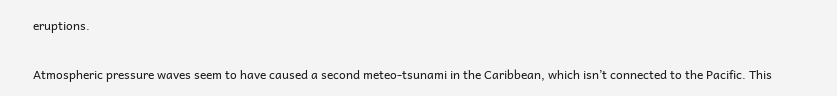eruptions.

Atmospheric pressure waves seem to have caused a second meteo-tsunami in the Caribbean, which isn’t connected to the Pacific. This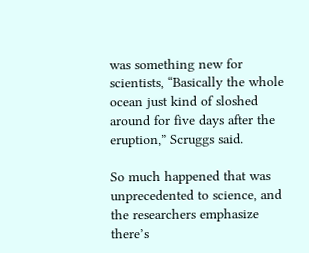was something new for scientists, “Basically the whole ocean just kind of sloshed around for five days after the eruption,” Scruggs said.

So much happened that was unprecedented to science, and the researchers emphasize there’s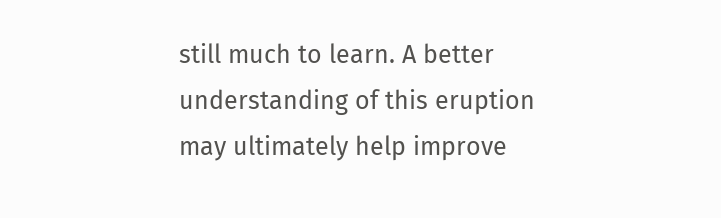still much to learn. A better understanding of this eruption may ultimately help improve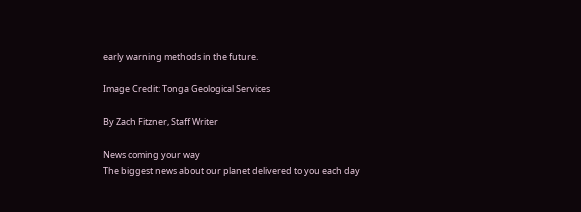early warning methods in the future.

Image Credit: Tonga Geological Services

By Zach Fitzner, Staff Writer

News coming your way
The biggest news about our planet delivered to you each day